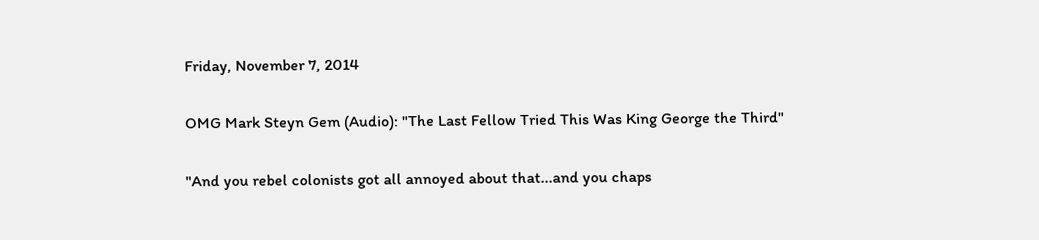Friday, November 7, 2014

OMG Mark Steyn Gem (Audio): "The Last Fellow Tried This Was King George the Third"

"And you rebel colonists got all annoyed about that...and you chaps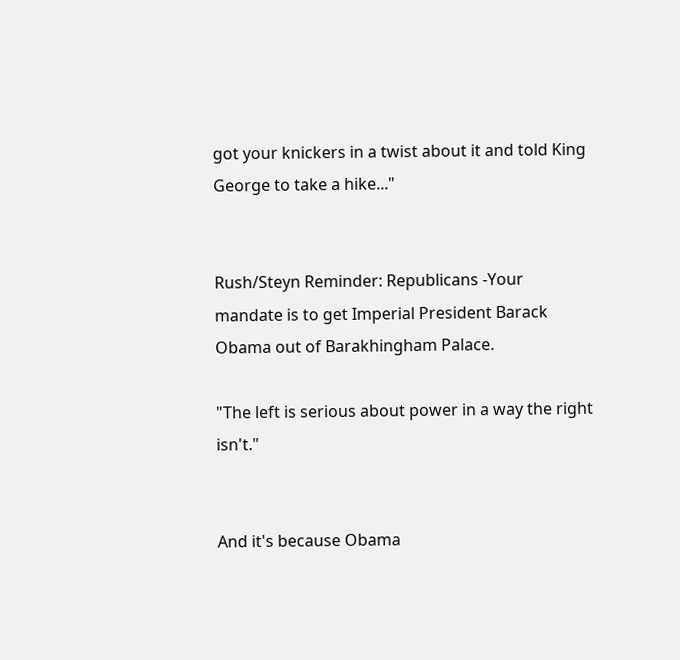got your knickers in a twist about it and told King George to take a hike..."


Rush/Steyn Reminder: Republicans -Your mandate is to get Imperial President Barack Obama out of Barakhingham Palace.

"The left is serious about power in a way the right isn't."


And it's because Obama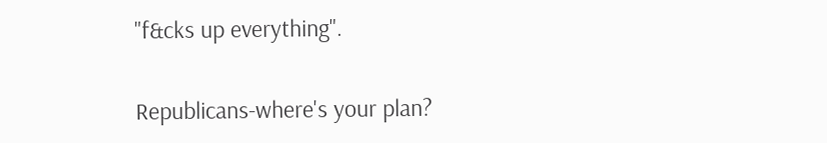"f&cks up everything".

Republicans-where's your plan?